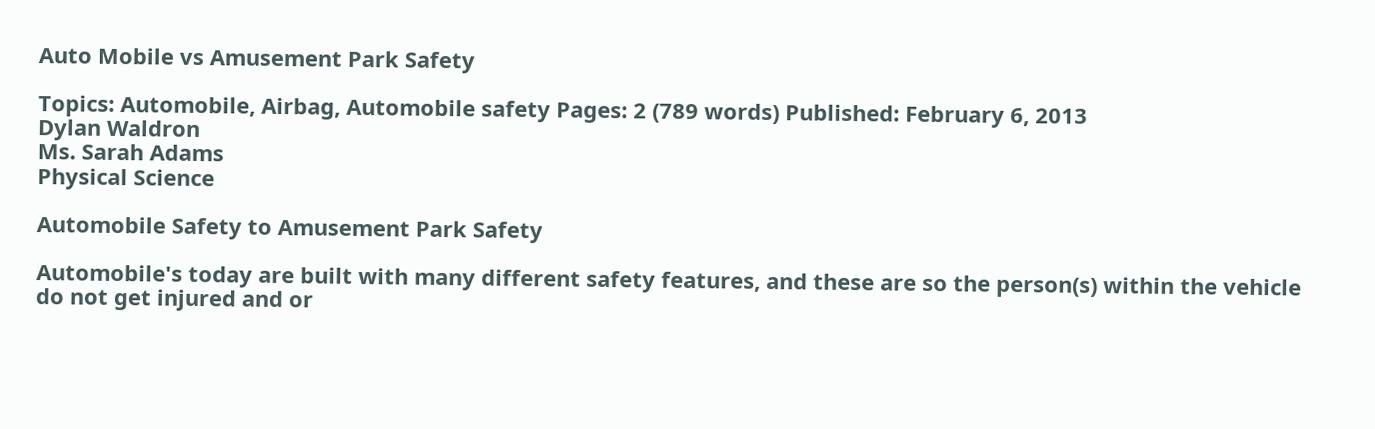Auto Mobile vs Amusement Park Safety

Topics: Automobile, Airbag, Automobile safety Pages: 2 (789 words) Published: February 6, 2013
Dylan Waldron
Ms. Sarah Adams
Physical Science

Automobile Safety to Amusement Park Safety

Automobile's today are built with many different safety features, and these are so the person(s) within the vehicle do not get injured and or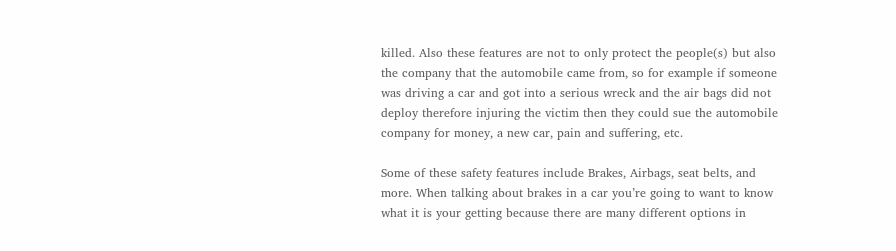killed. Also these features are not to only protect the people(s) but also the company that the automobile came from, so for example if someone was driving a car and got into a serious wreck and the air bags did not deploy therefore injuring the victim then they could sue the automobile company for money, a new car, pain and suffering, etc.

Some of these safety features include Brakes, Airbags, seat belts, and more. When talking about brakes in a car you’re going to want to know what it is your getting because there are many different options in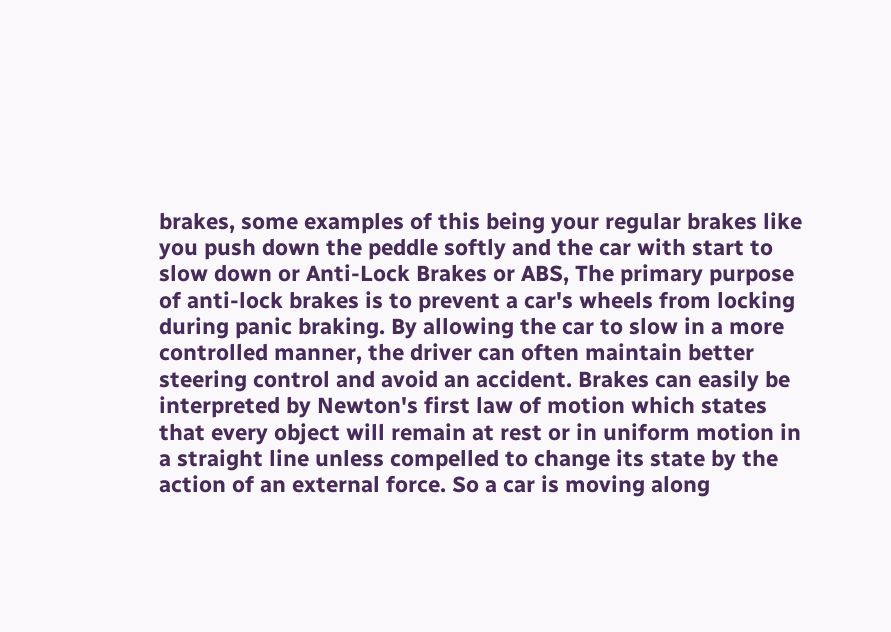brakes, some examples of this being your regular brakes like you push down the peddle softly and the car with start to slow down or Anti-Lock Brakes or ABS, The primary purpose of anti-lock brakes is to prevent a car's wheels from locking during panic braking. By allowing the car to slow in a more controlled manner, the driver can often maintain better steering control and avoid an accident. Brakes can easily be interpreted by Newton's first law of motion which states that every object will remain at rest or in uniform motion in a straight line unless compelled to change its state by the action of an external force. So a car is moving along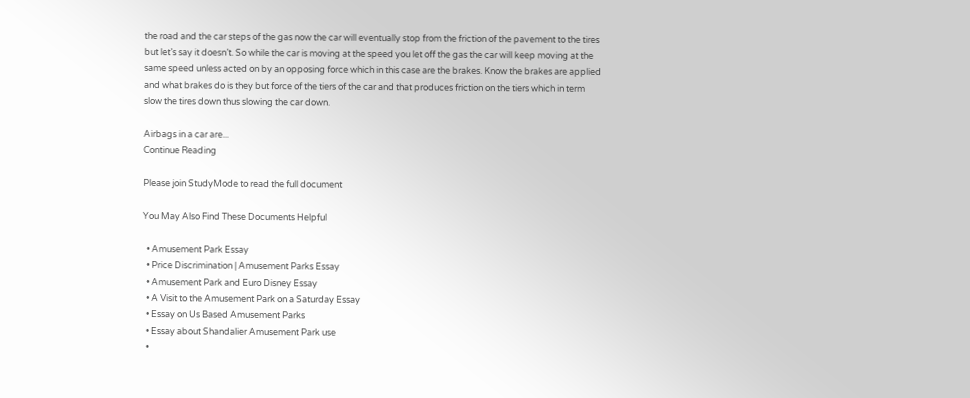the road and the car steps of the gas now the car will eventually stop from the friction of the pavement to the tires but let’s say it doesn’t. So while the car is moving at the speed you let off the gas the car will keep moving at the same speed unless acted on by an opposing force which in this case are the brakes. Know the brakes are applied and what brakes do is they but force of the tiers of the car and that produces friction on the tiers which in term slow the tires down thus slowing the car down.

Airbags in a car are...
Continue Reading

Please join StudyMode to read the full document

You May Also Find These Documents Helpful

  • Amusement Park Essay
  • Price Discrimination | Amusement Parks Essay
  • Amusement Park and Euro Disney Essay
  • A Visit to the Amusement Park on a Saturday Essay
  • Essay on Us Based Amusement Parks
  • Essay about Shandalier Amusement Park use
  •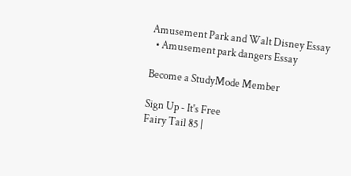Amusement Park and Walt Disney Essay
  • Amusement park dangers Essay

Become a StudyMode Member

Sign Up - It's Free
Fairy Tail 85 |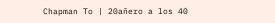Chapman To | 20añero a los 40